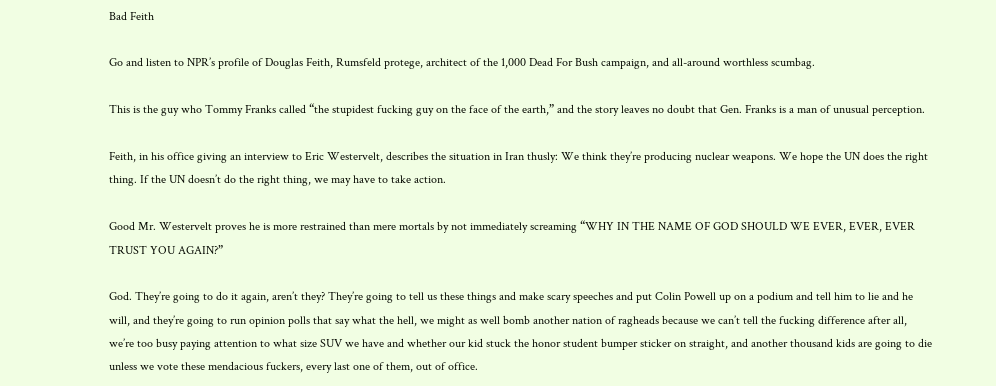Bad Feith

Go and listen to NPR’s profile of Douglas Feith, Rumsfeld protege, architect of the 1,000 Dead For Bush campaign, and all-around worthless scumbag.

This is the guy who Tommy Franks called “the stupidest fucking guy on the face of the earth,” and the story leaves no doubt that Gen. Franks is a man of unusual perception.

Feith, in his office giving an interview to Eric Westervelt, describes the situation in Iran thusly: We think they’re producing nuclear weapons. We hope the UN does the right thing. If the UN doesn’t do the right thing, we may have to take action.

Good Mr. Westervelt proves he is more restrained than mere mortals by not immediately screaming “WHY IN THE NAME OF GOD SHOULD WE EVER, EVER, EVER TRUST YOU AGAIN?”

God. They’re going to do it again, aren’t they? They’re going to tell us these things and make scary speeches and put Colin Powell up on a podium and tell him to lie and he will, and they’re going to run opinion polls that say what the hell, we might as well bomb another nation of ragheads because we can’t tell the fucking difference after all, we’re too busy paying attention to what size SUV we have and whether our kid stuck the honor student bumper sticker on straight, and another thousand kids are going to die unless we vote these mendacious fuckers, every last one of them, out of office.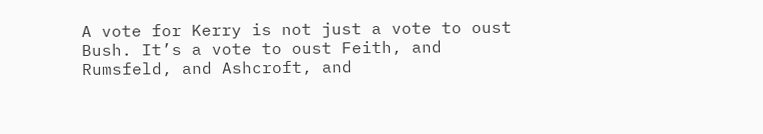A vote for Kerry is not just a vote to oust Bush. It’s a vote to oust Feith, and Rumsfeld, and Ashcroft, and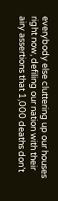everybody else cluttering up our houses right now, defiling our nation with their airy assertions that 1,000 deaths don’t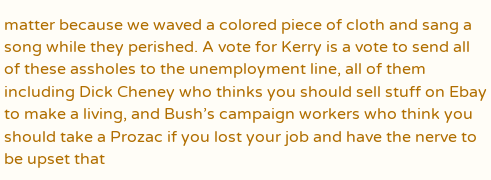matter because we waved a colored piece of cloth and sang a song while they perished. A vote for Kerry is a vote to send all of these assholes to the unemployment line, all of them including Dick Cheney who thinks you should sell stuff on Ebay to make a living, and Bush’s campaign workers who think you should take a Prozac if you lost your job and have the nerve to be upset that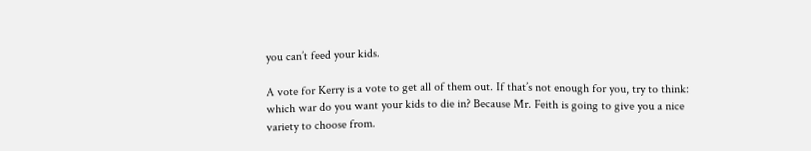you can’t feed your kids.

A vote for Kerry is a vote to get all of them out. If that’s not enough for you, try to think: which war do you want your kids to die in? Because Mr. Feith is going to give you a nice variety to choose from.